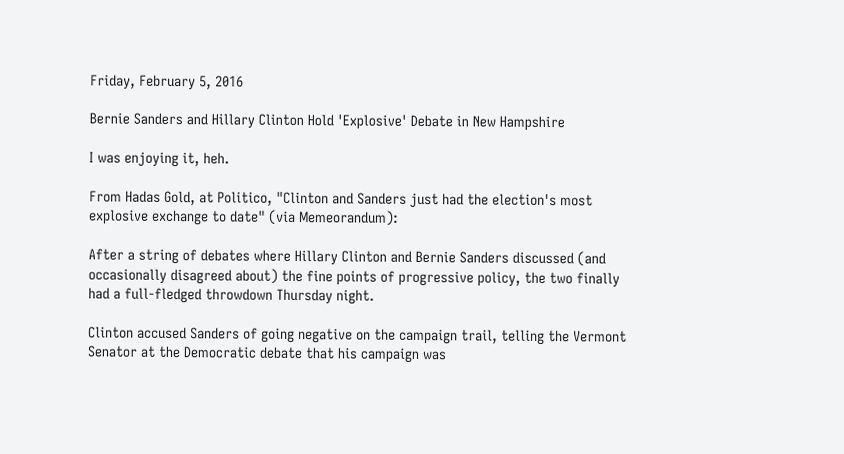Friday, February 5, 2016

Bernie Sanders and Hillary Clinton Hold 'Explosive' Debate in New Hampshire

I was enjoying it, heh.

From Hadas Gold, at Politico, "Clinton and Sanders just had the election's most explosive exchange to date" (via Memeorandum):

After a string of debates where Hillary Clinton and Bernie Sanders discussed (and occasionally disagreed about) the fine points of progressive policy, the two finally had a full-fledged throwdown Thursday night.

Clinton accused Sanders of going negative on the campaign trail, telling the Vermont Senator at the Democratic debate that his campaign was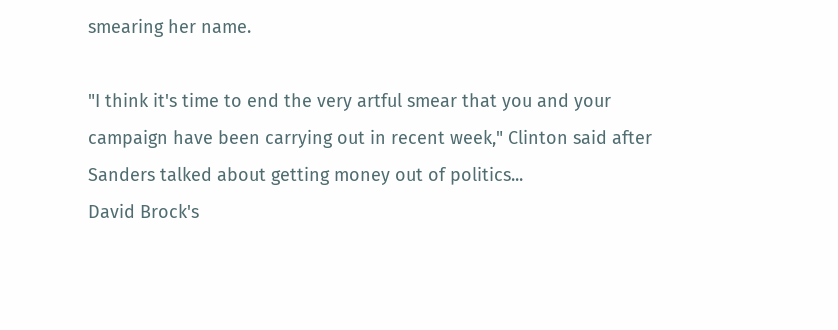smearing her name.

"I think it's time to end the very artful smear that you and your campaign have been carrying out in recent week," Clinton said after Sanders talked about getting money out of politics...
David Brock's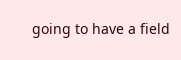going to have a field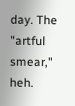day. The "artful smear," heh.